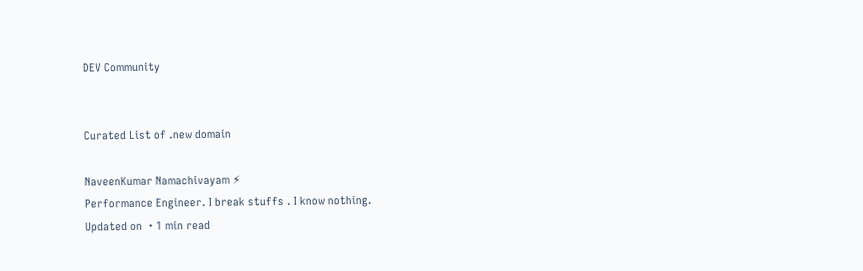DEV Community


Curated List of .new domain

NaveenKumar Namachivayam ⚡
Performance Engineer. I break stuffs . I know nothing.
Updated on ・1 min read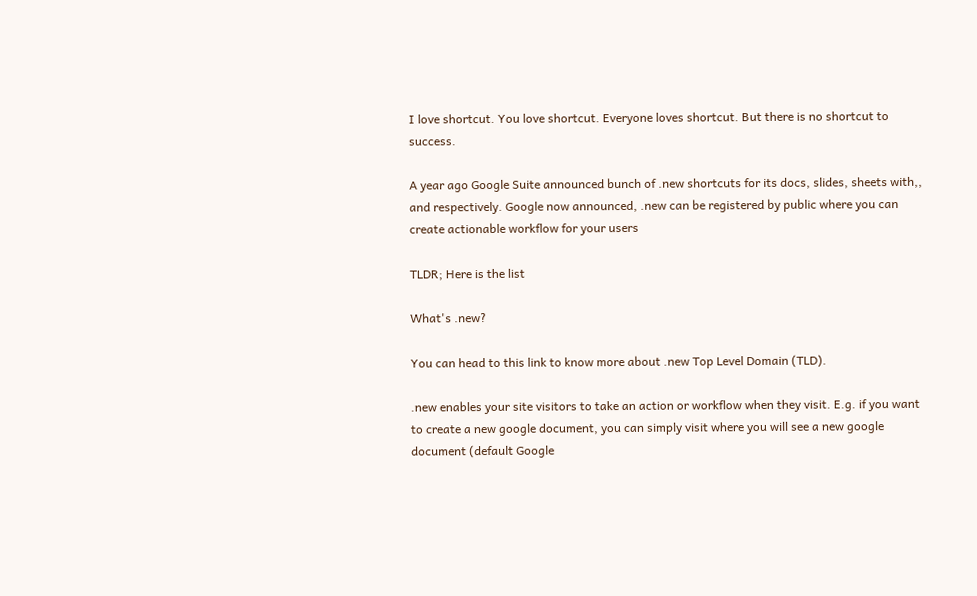I love shortcut. You love shortcut. Everyone loves shortcut. But there is no shortcut to success.

A year ago Google Suite announced bunch of .new shortcuts for its docs, slides, sheets with,, and respectively. Google now announced, .new can be registered by public where you can create actionable workflow for your users

TLDR; Here is the list

What's .new?

You can head to this link to know more about .new Top Level Domain (TLD).

.new enables your site visitors to take an action or workflow when they visit. E.g. if you want to create a new google document, you can simply visit where you will see a new google document (default Google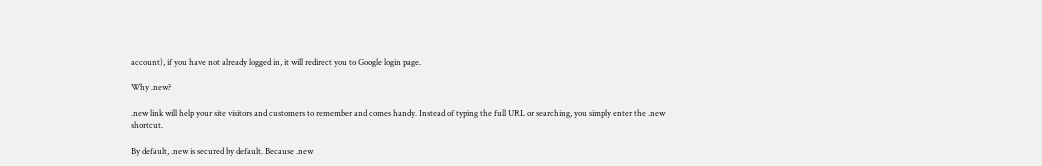account), if you have not already logged in, it will redirect you to Google login page.

Why .new?

.new link will help your site visitors and customers to remember and comes handy. Instead of typing the full URL or searching, you simply enter the .new shortcut.

By default, .new is secured by default. Because .new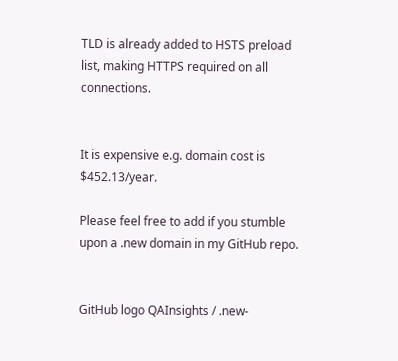TLD is already added to HSTS preload list, making HTTPS required on all connections.


It is expensive e.g. domain cost is $452.13/year.

Please feel free to add if you stumble upon a .new domain in my GitHub repo.


GitHub logo QAInsights / .new-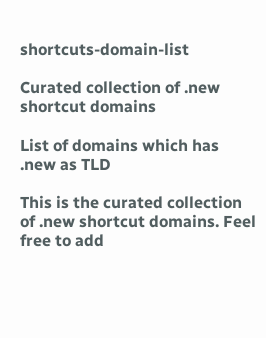shortcuts-domain-list

Curated collection of .new shortcut domains

List of domains which has .new as TLD

This is the curated collection of .new shortcut domains. Feel free to add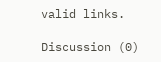valid links.

Discussion (0)